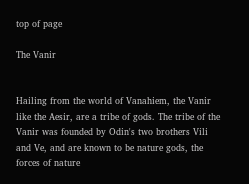top of page

The Vanir


Hailing from the world of Vanahiem, the Vanir like the Aesir, are a tribe of gods. The tribe of the Vanir was founded by Odin's two brothers Vili and Ve, and are known to be nature gods, the forces of nature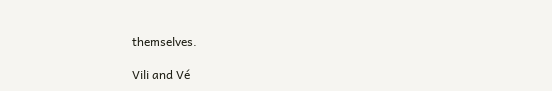themselves.

Vili and Vé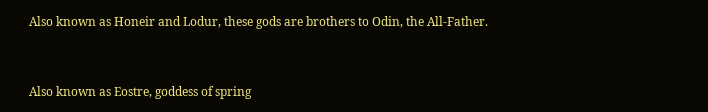Also known as Honeir and Lodur, these gods are brothers to Odin, the All-Father.


Also known as Eostre, goddess of spring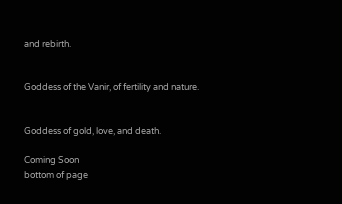and rebirth.


Goddess of the Vanir, of fertility and nature.


Goddess of gold, love, and death.

Coming Soon
bottom of page